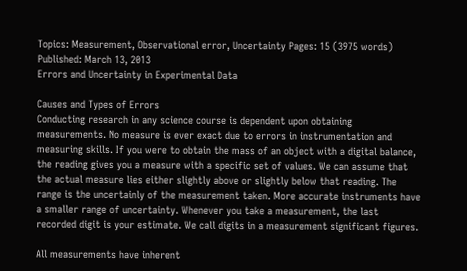Topics: Measurement, Observational error, Uncertainty Pages: 15 (3975 words) Published: March 13, 2013
Errors and Uncertainty in Experimental Data

Causes and Types of Errors
Conducting research in any science course is dependent upon obtaining measurements. No measure is ever exact due to errors in instrumentation and measuring skills. If you were to obtain the mass of an object with a digital balance, the reading gives you a measure with a specific set of values. We can assume that the actual measure lies either slightly above or slightly below that reading. The range is the uncertainly of the measurement taken. More accurate instruments have a smaller range of uncertainty. Whenever you take a measurement, the last recorded digit is your estimate. We call digits in a measurement significant figures.

All measurements have inherent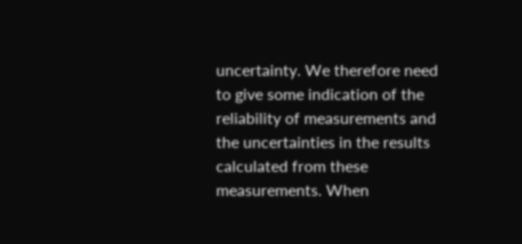uncertainty. We therefore need to give some indication of the reliability of measurements and the uncertainties in the results calculated from these measurements. When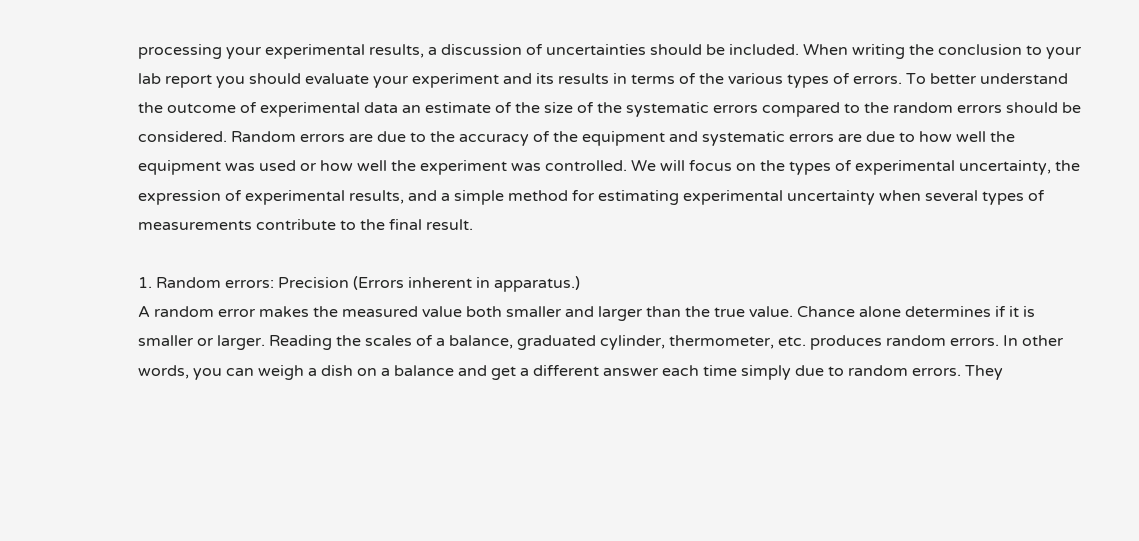processing your experimental results, a discussion of uncertainties should be included. When writing the conclusion to your lab report you should evaluate your experiment and its results in terms of the various types of errors. To better understand the outcome of experimental data an estimate of the size of the systematic errors compared to the random errors should be considered. Random errors are due to the accuracy of the equipment and systematic errors are due to how well the equipment was used or how well the experiment was controlled. We will focus on the types of experimental uncertainty, the expression of experimental results, and a simple method for estimating experimental uncertainty when several types of measurements contribute to the final result.

1. Random errors: Precision (Errors inherent in apparatus.)
A random error makes the measured value both smaller and larger than the true value. Chance alone determines if it is smaller or larger. Reading the scales of a balance, graduated cylinder, thermometer, etc. produces random errors. In other words, you can weigh a dish on a balance and get a different answer each time simply due to random errors. They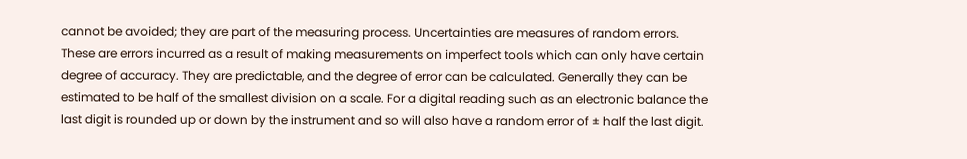cannot be avoided; they are part of the measuring process. Uncertainties are measures of random errors. These are errors incurred as a result of making measurements on imperfect tools which can only have certain degree of accuracy. They are predictable, and the degree of error can be calculated. Generally they can be estimated to be half of the smallest division on a scale. For a digital reading such as an electronic balance the last digit is rounded up or down by the instrument and so will also have a random error of ± half the last digit.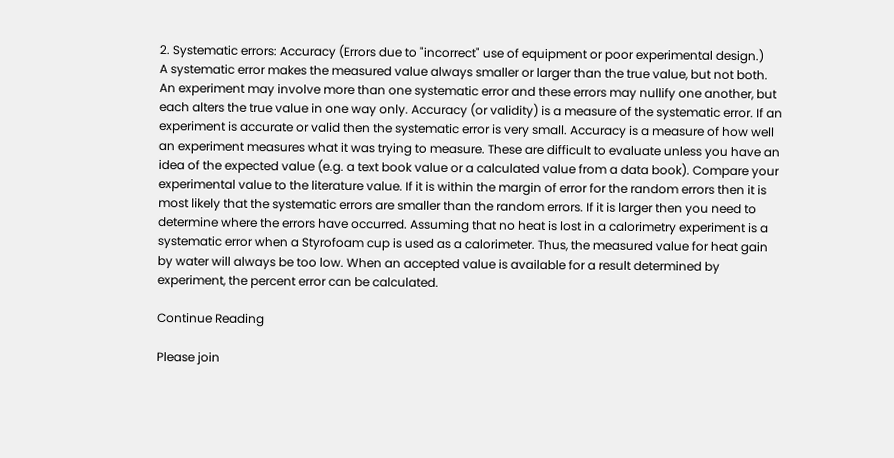2. Systematic errors: Accuracy (Errors due to "incorrect" use of equipment or poor experimental design.)
A systematic error makes the measured value always smaller or larger than the true value, but not both. An experiment may involve more than one systematic error and these errors may nullify one another, but each alters the true value in one way only. Accuracy (or validity) is a measure of the systematic error. If an experiment is accurate or valid then the systematic error is very small. Accuracy is a measure of how well an experiment measures what it was trying to measure. These are difficult to evaluate unless you have an idea of the expected value (e.g. a text book value or a calculated value from a data book). Compare your experimental value to the literature value. If it is within the margin of error for the random errors then it is most likely that the systematic errors are smaller than the random errors. If it is larger then you need to determine where the errors have occurred. Assuming that no heat is lost in a calorimetry experiment is a systematic error when a Styrofoam cup is used as a calorimeter. Thus, the measured value for heat gain by water will always be too low. When an accepted value is available for a result determined by experiment, the percent error can be calculated.

Continue Reading

Please join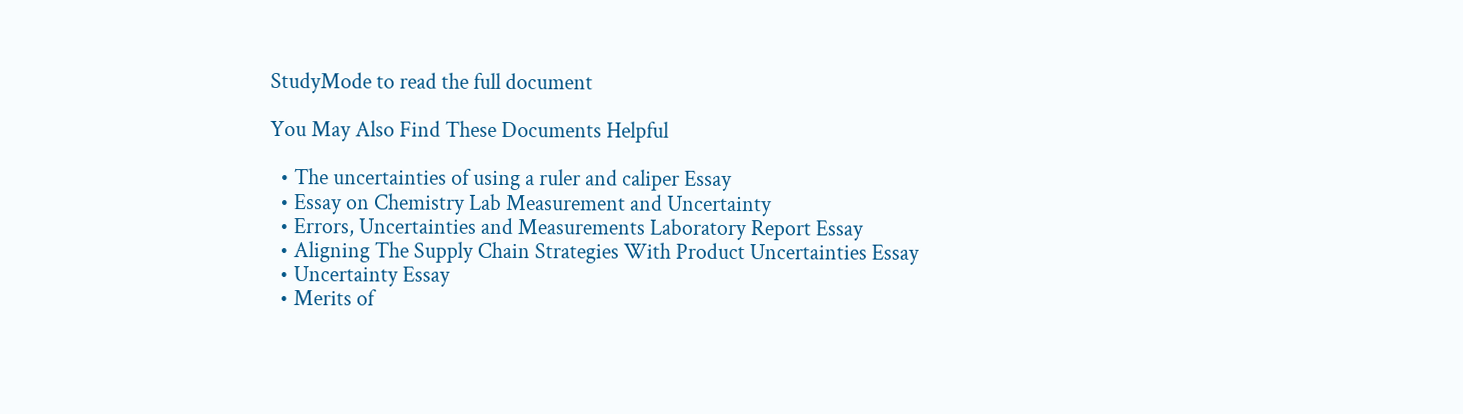StudyMode to read the full document

You May Also Find These Documents Helpful

  • The uncertainties of using a ruler and caliper Essay
  • Essay on Chemistry Lab Measurement and Uncertainty
  • Errors, Uncertainties and Measurements Laboratory Report Essay
  • Aligning The Supply Chain Strategies With Product Uncertainties Essay
  • Uncertainty Essay
  • Merits of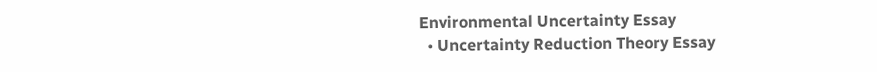Environmental Uncertainty Essay
  • Uncertainty Reduction Theory Essay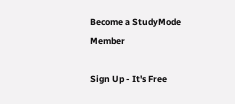Become a StudyMode Member

Sign Up - It's Free